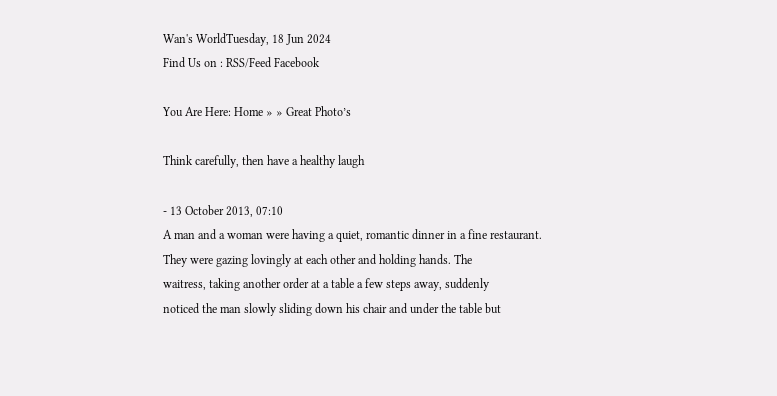Wan's WorldTuesday, 18 Jun 2024
Find Us on : RSS/Feed Facebook

You Are Here: Home » » Great Photo’s

Think carefully, then have a healthy laugh

- 13 October 2013, 07:10
A man and a woman were having a quiet, romantic dinner in a fine restaurant.
They were gazing lovingly at each other and holding hands. The
waitress, taking another order at a table a few steps away, suddenly
noticed the man slowly sliding down his chair and under the table but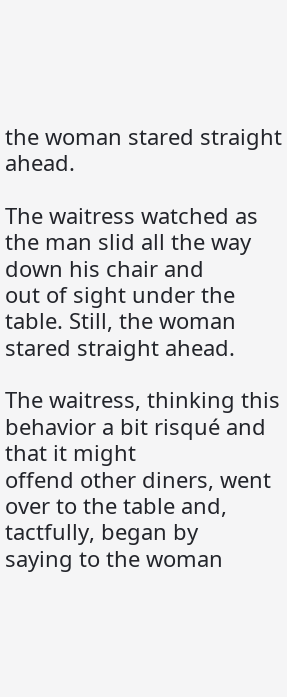the woman stared straight ahead.

The waitress watched as the man slid all the way down his chair and
out of sight under the table. Still, the woman stared straight ahead.

The waitress, thinking this behavior a bit risqué and that it might
offend other diners, went over to the table and, tactfully, began by
saying to the woman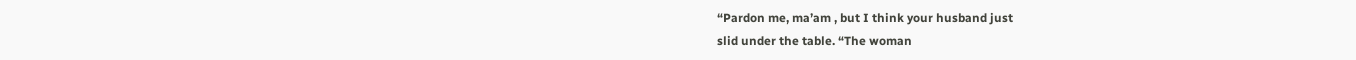“Pardon me, ma’am , but I think your husband just
slid under the table. “The woman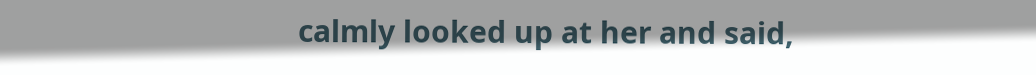calmly looked up at her and said,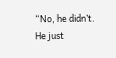“No, he didn’t. He just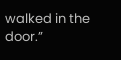walked in the door.”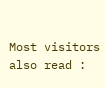Most visitors also read :